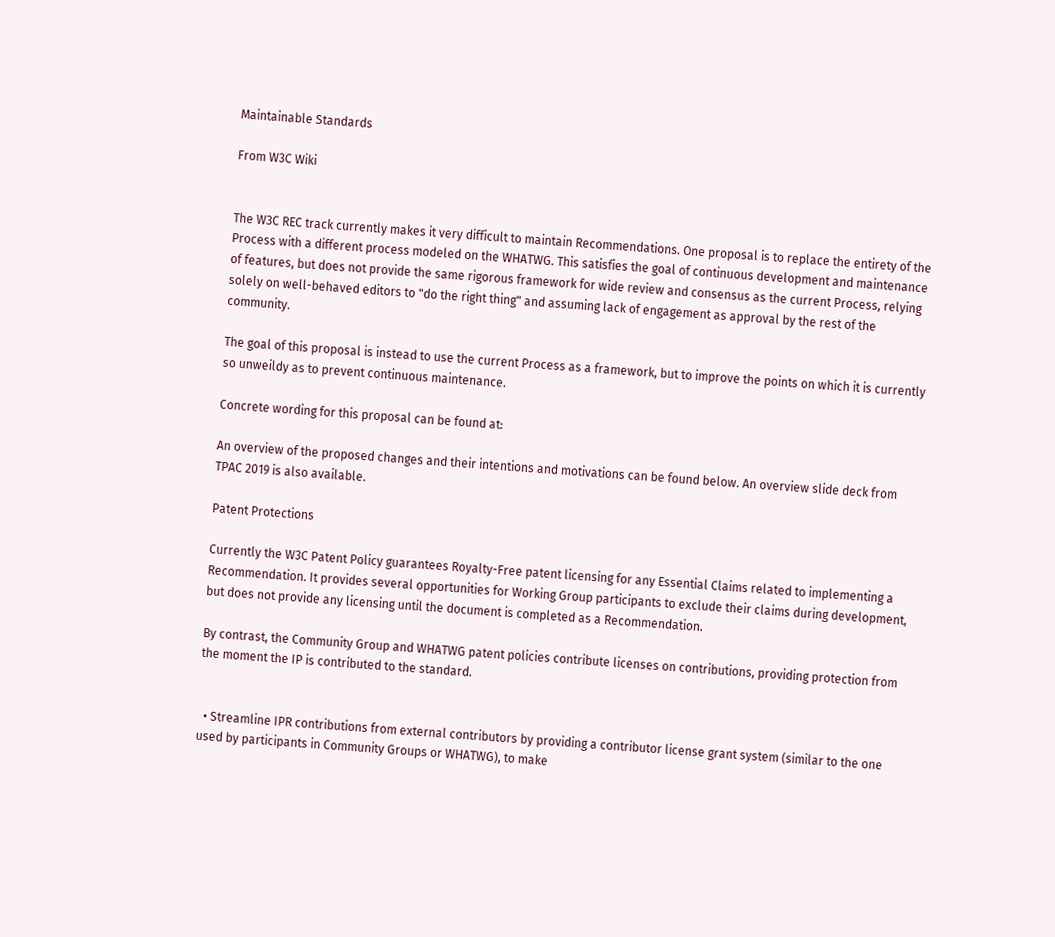Maintainable Standards

From W3C Wiki


The W3C REC track currently makes it very difficult to maintain Recommendations. One proposal is to replace the entirety of the Process with a different process modeled on the WHATWG. This satisfies the goal of continuous development and maintenance of features, but does not provide the same rigorous framework for wide review and consensus as the current Process, relying solely on well-behaved editors to "do the right thing" and assuming lack of engagement as approval by the rest of the community.

The goal of this proposal is instead to use the current Process as a framework, but to improve the points on which it is currently so unweildy as to prevent continuous maintenance.

Concrete wording for this proposal can be found at:

An overview of the proposed changes and their intentions and motivations can be found below. An overview slide deck from TPAC 2019 is also available.

Patent Protections

Currently the W3C Patent Policy guarantees Royalty-Free patent licensing for any Essential Claims related to implementing a Recommendation. It provides several opportunities for Working Group participants to exclude their claims during development, but does not provide any licensing until the document is completed as a Recommendation.

By contrast, the Community Group and WHATWG patent policies contribute licenses on contributions, providing protection from the moment the IP is contributed to the standard.


  • Streamline IPR contributions from external contributors by providing a contributor license grant system (similar to the one used by participants in Community Groups or WHATWG), to make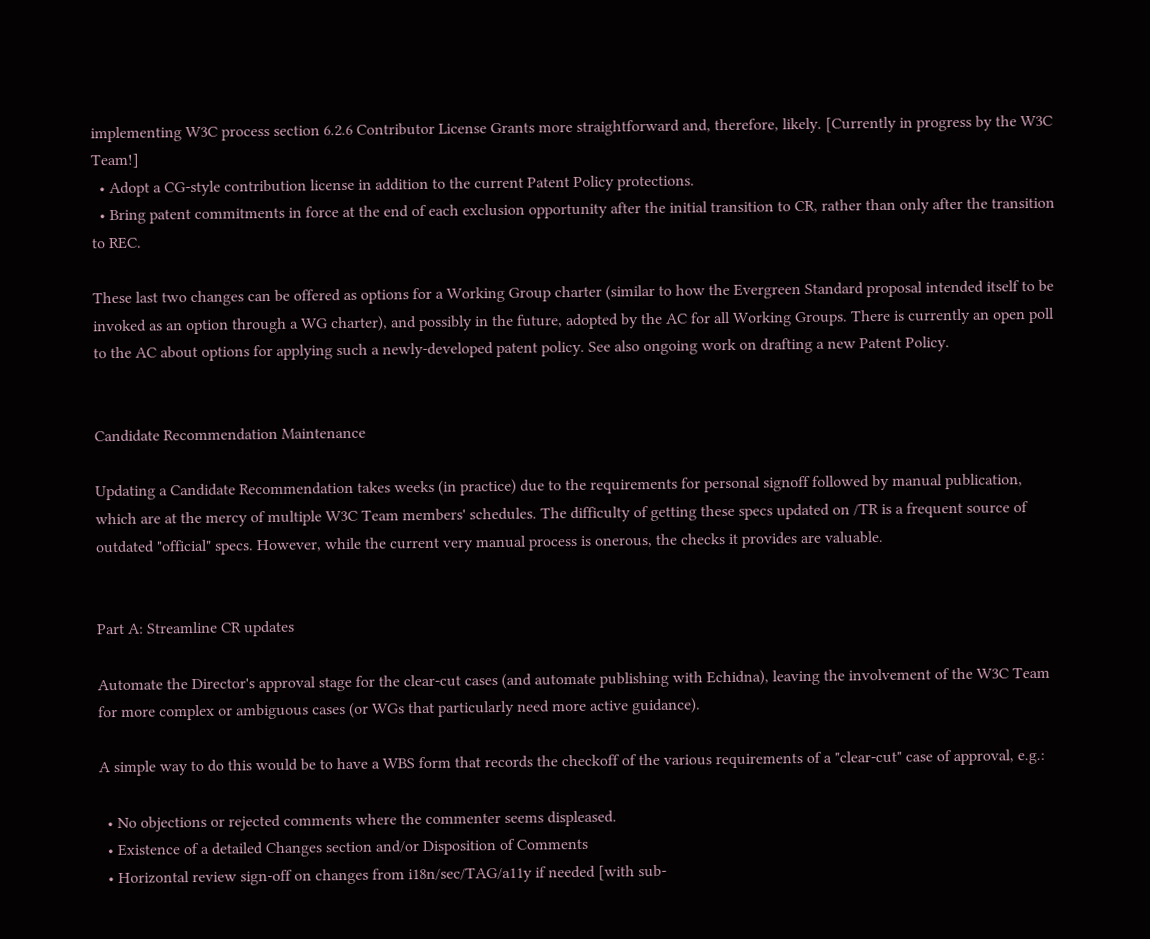implementing W3C process section 6.2.6 Contributor License Grants more straightforward and, therefore, likely. [Currently in progress by the W3C Team!]
  • Adopt a CG-style contribution license in addition to the current Patent Policy protections.
  • Bring patent commitments in force at the end of each exclusion opportunity after the initial transition to CR, rather than only after the transition to REC.

These last two changes can be offered as options for a Working Group charter (similar to how the Evergreen Standard proposal intended itself to be invoked as an option through a WG charter), and possibly in the future, adopted by the AC for all Working Groups. There is currently an open poll to the AC about options for applying such a newly-developed patent policy. See also ongoing work on drafting a new Patent Policy.


Candidate Recommendation Maintenance

Updating a Candidate Recommendation takes weeks (in practice) due to the requirements for personal signoff followed by manual publication, which are at the mercy of multiple W3C Team members' schedules. The difficulty of getting these specs updated on /TR is a frequent source of outdated "official" specs. However, while the current very manual process is onerous, the checks it provides are valuable.


Part A: Streamline CR updates

Automate the Director's approval stage for the clear-cut cases (and automate publishing with Echidna), leaving the involvement of the W3C Team for more complex or ambiguous cases (or WGs that particularly need more active guidance).

A simple way to do this would be to have a WBS form that records the checkoff of the various requirements of a "clear-cut" case of approval, e.g.:

  • No objections or rejected comments where the commenter seems displeased.
  • Existence of a detailed Changes section and/or Disposition of Comments
  • Horizontal review sign-off on changes from i18n/sec/TAG/a11y if needed [with sub-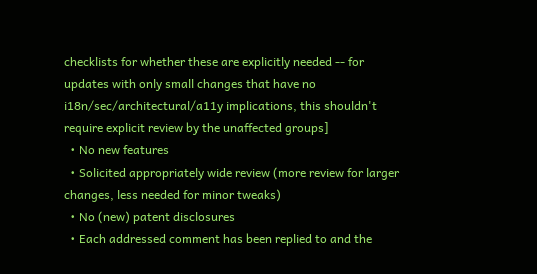checklists for whether these are explicitly needed -- for updates with only small changes that have no i18n/sec/architectural/a11y implications, this shouldn't require explicit review by the unaffected groups]
  • No new features
  • Solicited appropriately wide review (more review for larger changes, less needed for minor tweaks)
  • No (new) patent disclosures
  • Each addressed comment has been replied to and the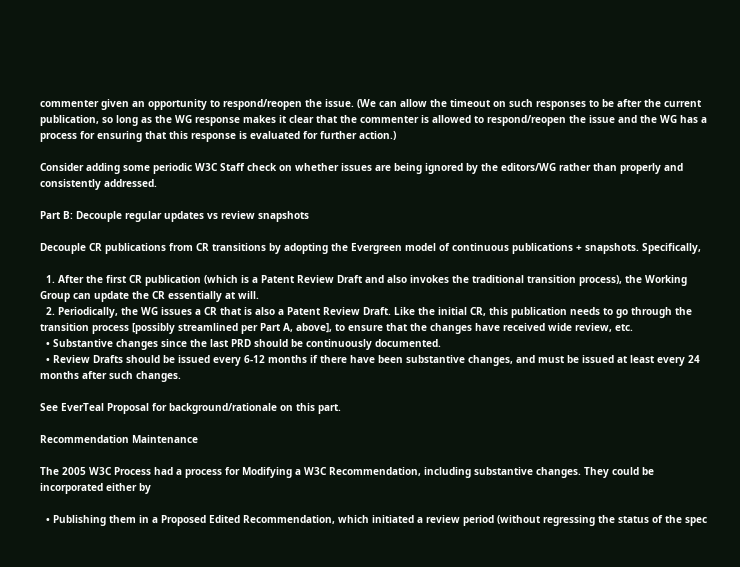commenter given an opportunity to respond/reopen the issue. (We can allow the timeout on such responses to be after the current publication, so long as the WG response makes it clear that the commenter is allowed to respond/reopen the issue and the WG has a process for ensuring that this response is evaluated for further action.)

Consider adding some periodic W3C Staff check on whether issues are being ignored by the editors/WG rather than properly and consistently addressed.

Part B: Decouple regular updates vs review snapshots

Decouple CR publications from CR transitions by adopting the Evergreen model of continuous publications + snapshots. Specifically,

  1. After the first CR publication (which is a Patent Review Draft and also invokes the traditional transition process), the Working Group can update the CR essentially at will.
  2. Periodically, the WG issues a CR that is also a Patent Review Draft. Like the initial CR, this publication needs to go through the transition process [possibly streamlined per Part A, above], to ensure that the changes have received wide review, etc.
  • Substantive changes since the last PRD should be continuously documented.
  • Review Drafts should be issued every 6-12 months if there have been substantive changes, and must be issued at least every 24 months after such changes.

See EverTeal Proposal for background/rationale on this part.

Recommendation Maintenance

The 2005 W3C Process had a process for Modifying a W3C Recommendation, including substantive changes. They could be incorporated either by

  • Publishing them in a Proposed Edited Recommendation, which initiated a review period (without regressing the status of the spec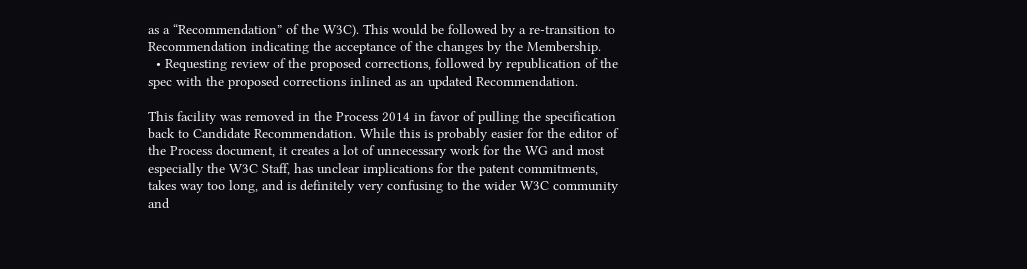as a “Recommendation” of the W3C). This would be followed by a re-transition to Recommendation indicating the acceptance of the changes by the Membership.
  • Requesting review of the proposed corrections, followed by republication of the spec with the proposed corrections inlined as an updated Recommendation.

This facility was removed in the Process 2014 in favor of pulling the specification back to Candidate Recommendation. While this is probably easier for the editor of the Process document, it creates a lot of unnecessary work for the WG and most especially the W3C Staff, has unclear implications for the patent commitments, takes way too long, and is definitely very confusing to the wider W3C community and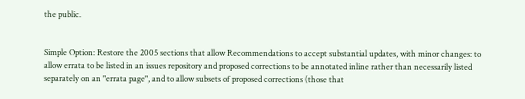the public.


Simple Option: Restore the 2005 sections that allow Recommendations to accept substantial updates, with minor changes: to allow errata to be listed in an issues repository and proposed corrections to be annotated inline rather than necessarily listed separately on an "errata page", and to allow subsets of proposed corrections (those that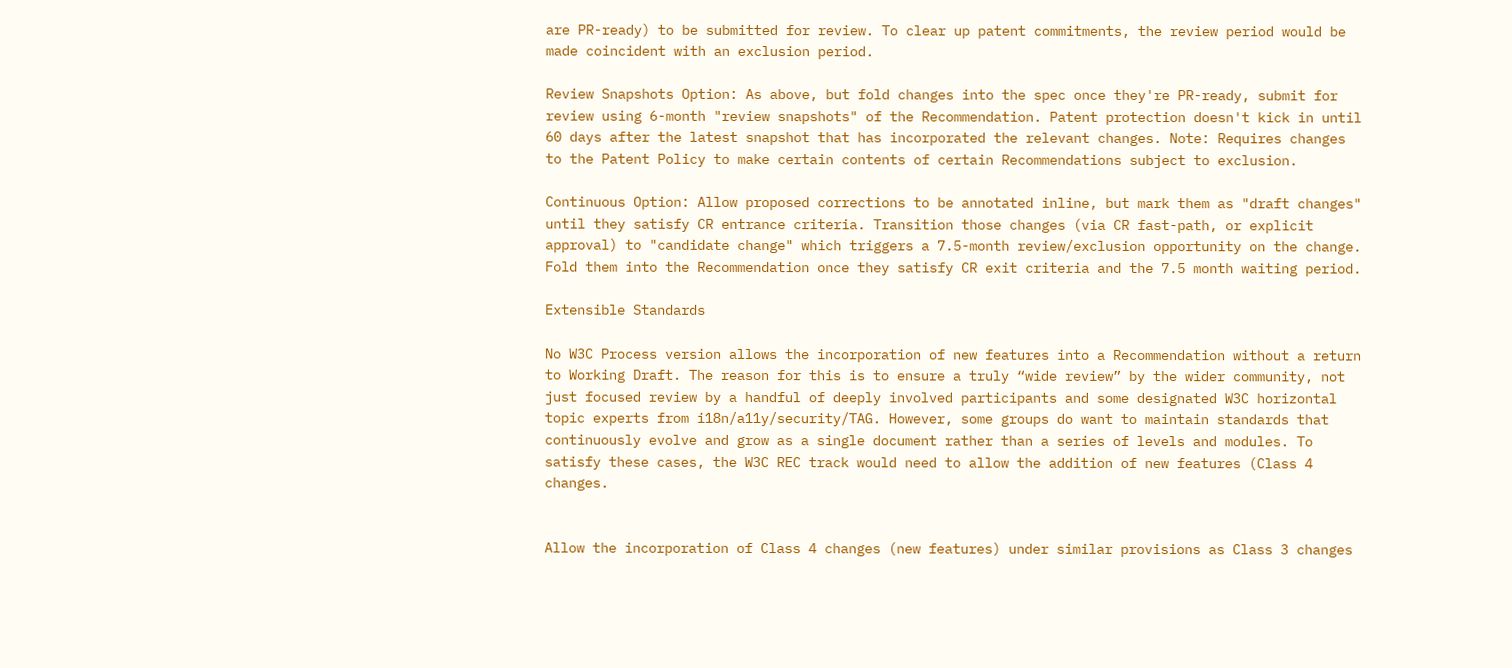are PR-ready) to be submitted for review. To clear up patent commitments, the review period would be made coincident with an exclusion period.

Review Snapshots Option: As above, but fold changes into the spec once they're PR-ready, submit for review using 6-month "review snapshots" of the Recommendation. Patent protection doesn't kick in until 60 days after the latest snapshot that has incorporated the relevant changes. Note: Requires changes to the Patent Policy to make certain contents of certain Recommendations subject to exclusion.

Continuous Option: Allow proposed corrections to be annotated inline, but mark them as "draft changes" until they satisfy CR entrance criteria. Transition those changes (via CR fast-path, or explicit approval) to "candidate change" which triggers a 7.5-month review/exclusion opportunity on the change. Fold them into the Recommendation once they satisfy CR exit criteria and the 7.5 month waiting period.

Extensible Standards

No W3C Process version allows the incorporation of new features into a Recommendation without a return to Working Draft. The reason for this is to ensure a truly “wide review” by the wider community, not just focused review by a handful of deeply involved participants and some designated W3C horizontal topic experts from i18n/a11y/security/TAG. However, some groups do want to maintain standards that continuously evolve and grow as a single document rather than a series of levels and modules. To satisfy these cases, the W3C REC track would need to allow the addition of new features (Class 4 changes.


Allow the incorporation of Class 4 changes (new features) under similar provisions as Class 3 changes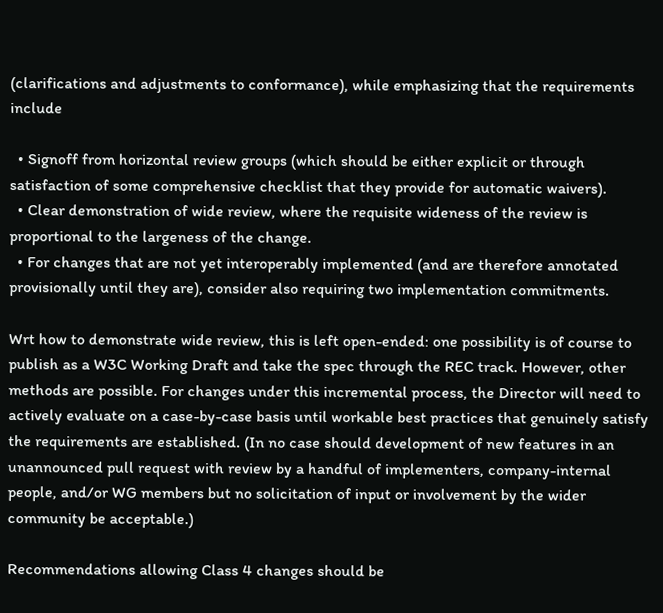(clarifications and adjustments to conformance), while emphasizing that the requirements include

  • Signoff from horizontal review groups (which should be either explicit or through satisfaction of some comprehensive checklist that they provide for automatic waivers).
  • Clear demonstration of wide review, where the requisite wideness of the review is proportional to the largeness of the change.
  • For changes that are not yet interoperably implemented (and are therefore annotated provisionally until they are), consider also requiring two implementation commitments.

Wrt how to demonstrate wide review, this is left open-ended: one possibility is of course to publish as a W3C Working Draft and take the spec through the REC track. However, other methods are possible. For changes under this incremental process, the Director will need to actively evaluate on a case-by-case basis until workable best practices that genuinely satisfy the requirements are established. (In no case should development of new features in an unannounced pull request with review by a handful of implementers, company-internal people, and/or WG members but no solicitation of input or involvement by the wider community be acceptable.)

Recommendations allowing Class 4 changes should be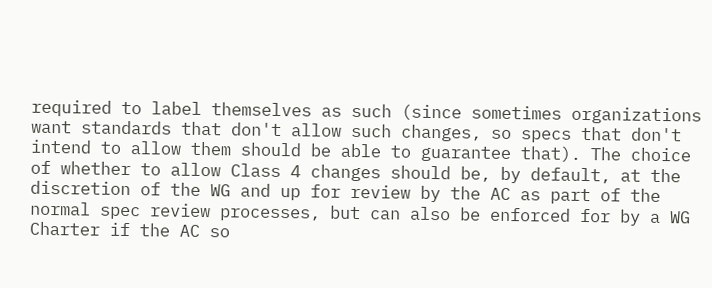required to label themselves as such (since sometimes organizations want standards that don't allow such changes, so specs that don't intend to allow them should be able to guarantee that). The choice of whether to allow Class 4 changes should be, by default, at the discretion of the WG and up for review by the AC as part of the normal spec review processes, but can also be enforced for by a WG Charter if the AC so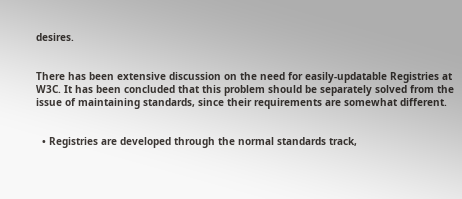desires.


There has been extensive discussion on the need for easily-updatable Registries at W3C. It has been concluded that this problem should be separately solved from the issue of maintaining standards, since their requirements are somewhat different.


  • Registries are developed through the normal standards track,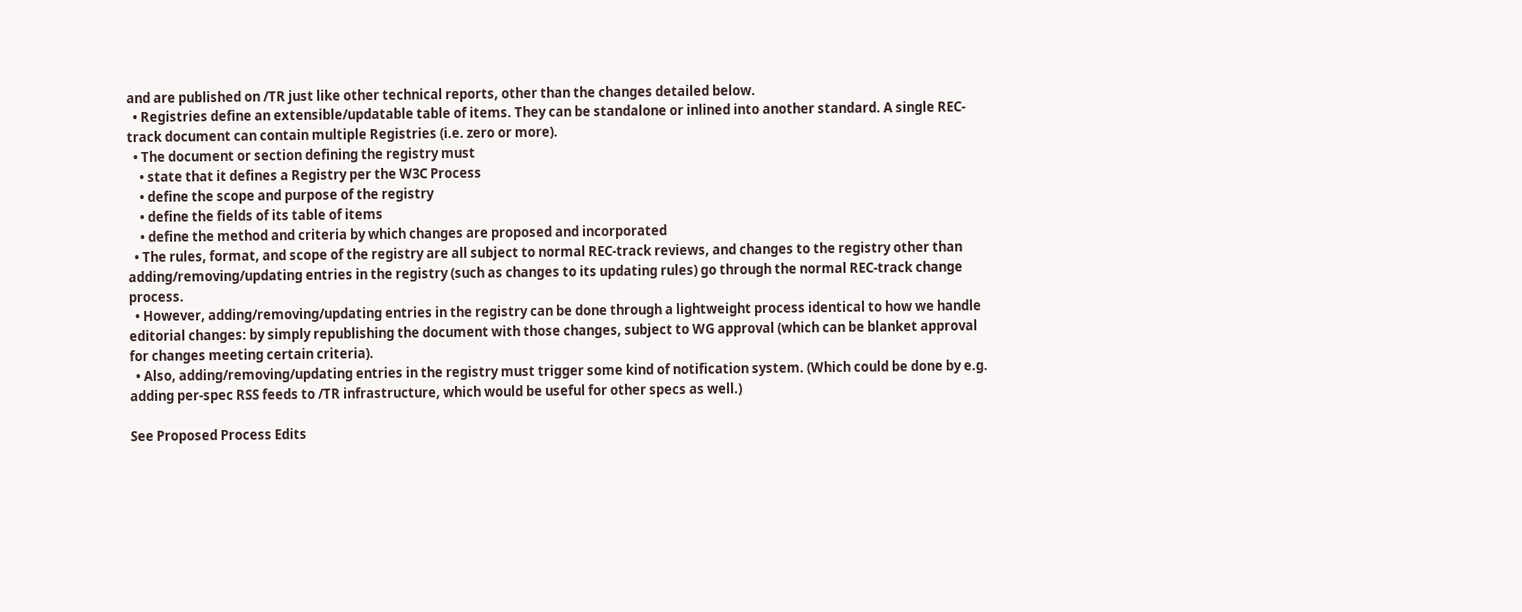and are published on /TR just like other technical reports, other than the changes detailed below.
  • Registries define an extensible/updatable table of items. They can be standalone or inlined into another standard. A single REC-track document can contain multiple Registries (i.e. zero or more).
  • The document or section defining the registry must
    • state that it defines a Registry per the W3C Process
    • define the scope and purpose of the registry
    • define the fields of its table of items
    • define the method and criteria by which changes are proposed and incorporated
  • The rules, format, and scope of the registry are all subject to normal REC-track reviews, and changes to the registry other than adding/removing/updating entries in the registry (such as changes to its updating rules) go through the normal REC-track change process.
  • However, adding/removing/updating entries in the registry can be done through a lightweight process identical to how we handle editorial changes: by simply republishing the document with those changes, subject to WG approval (which can be blanket approval for changes meeting certain criteria).
  • Also, adding/removing/updating entries in the registry must trigger some kind of notification system. (Which could be done by e.g. adding per-spec RSS feeds to /TR infrastructure, which would be useful for other specs as well.)

See Proposed Process Edits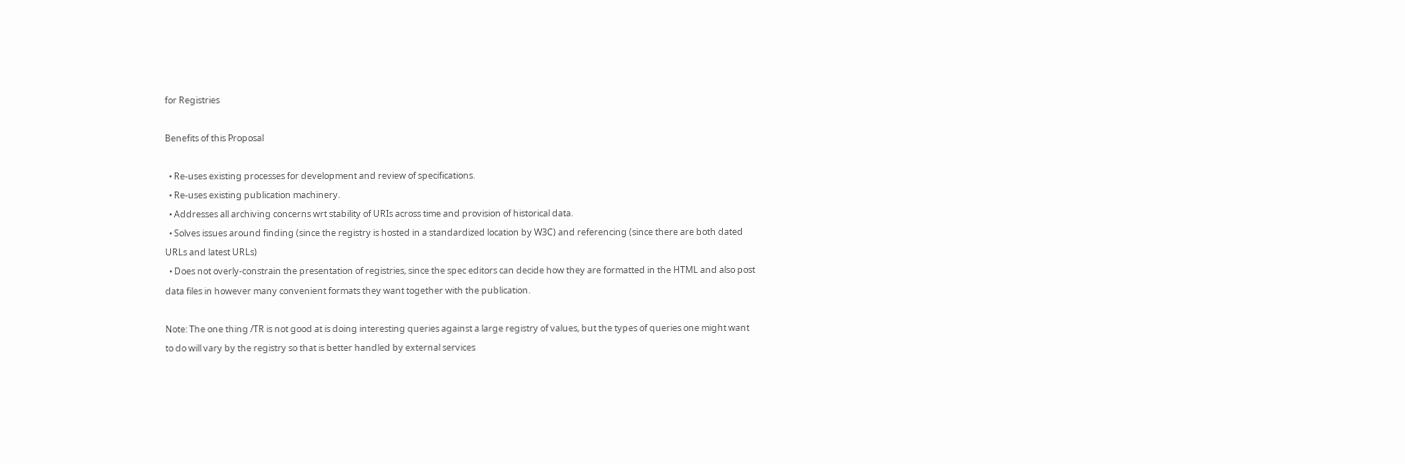for Registries

Benefits of this Proposal

  • Re-uses existing processes for development and review of specifications.
  • Re-uses existing publication machinery.
  • Addresses all archiving concerns wrt stability of URIs across time and provision of historical data.
  • Solves issues around finding (since the registry is hosted in a standardized location by W3C) and referencing (since there are both dated URLs and latest URLs)
  • Does not overly-constrain the presentation of registries, since the spec editors can decide how they are formatted in the HTML and also post data files in however many convenient formats they want together with the publication.

Note: The one thing /TR is not good at is doing interesting queries against a large registry of values, but the types of queries one might want to do will vary by the registry so that is better handled by external services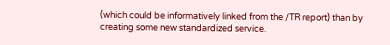(which could be informatively linked from the /TR report) than by creating some new standardized service.